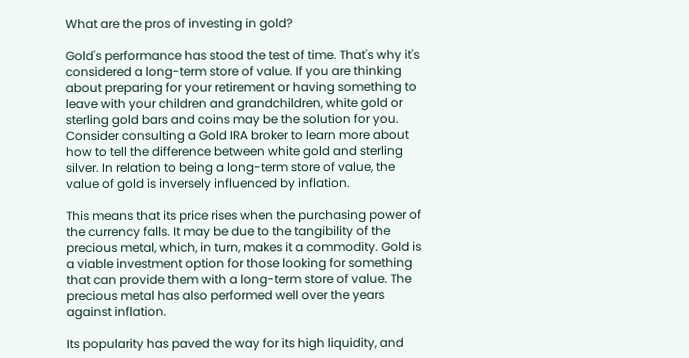What are the pros of investing in gold?

Gold's performance has stood the test of time. That's why it's considered a long-term store of value. If you are thinking about preparing for your retirement or having something to leave with your children and grandchildren, white gold or sterling gold bars and coins may be the solution for you. Consider consulting a Gold IRA broker to learn more about how to tell the difference between white gold and sterling silver. In relation to being a long-term store of value, the value of gold is inversely influenced by inflation.

This means that its price rises when the purchasing power of the currency falls. It may be due to the tangibility of the precious metal, which, in turn, makes it a commodity. Gold is a viable investment option for those looking for something that can provide them with a long-term store of value. The precious metal has also performed well over the years against inflation.

Its popularity has paved the way for its high liquidity, and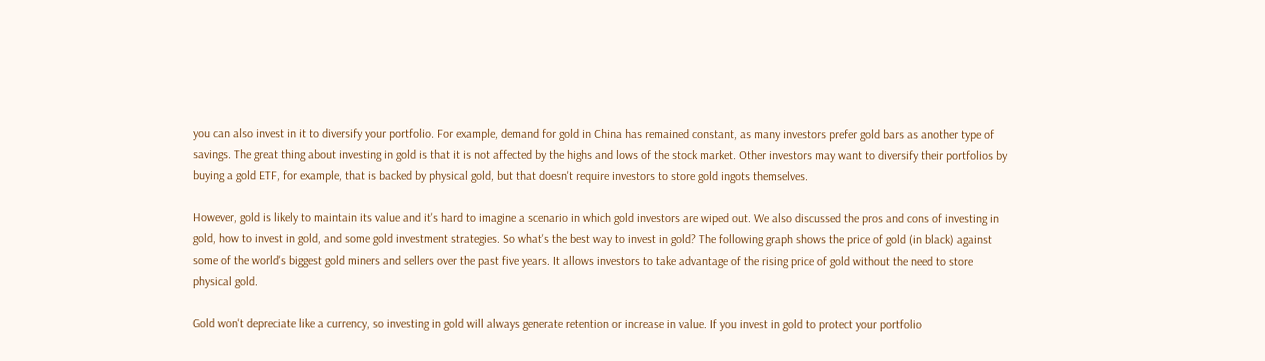you can also invest in it to diversify your portfolio. For example, demand for gold in China has remained constant, as many investors prefer gold bars as another type of savings. The great thing about investing in gold is that it is not affected by the highs and lows of the stock market. Other investors may want to diversify their portfolios by buying a gold ETF, for example, that is backed by physical gold, but that doesn't require investors to store gold ingots themselves.

However, gold is likely to maintain its value and it's hard to imagine a scenario in which gold investors are wiped out. We also discussed the pros and cons of investing in gold, how to invest in gold, and some gold investment strategies. So what's the best way to invest in gold? The following graph shows the price of gold (in black) against some of the world's biggest gold miners and sellers over the past five years. It allows investors to take advantage of the rising price of gold without the need to store physical gold.

Gold won't depreciate like a currency, so investing in gold will always generate retention or increase in value. If you invest in gold to protect your portfolio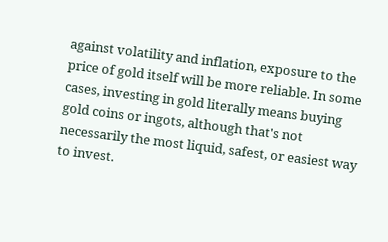against volatility and inflation, exposure to the price of gold itself will be more reliable. In some cases, investing in gold literally means buying gold coins or ingots, although that's not necessarily the most liquid, safest, or easiest way to invest.